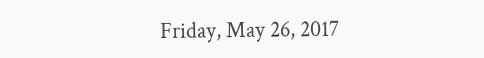Friday, May 26, 2017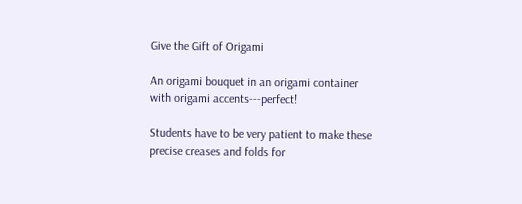Give the Gift of Origami

An origami bouquet in an origami container with origami accents---perfect!

Students have to be very patient to make these precise creases and folds for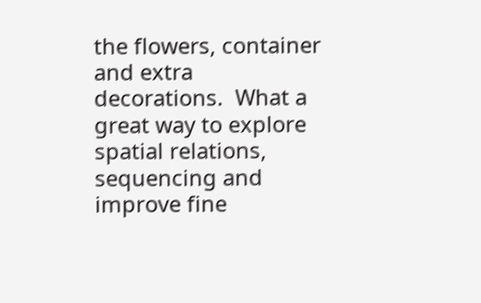the flowers, container and extra decorations.  What a great way to explore spatial relations, sequencing and improve fine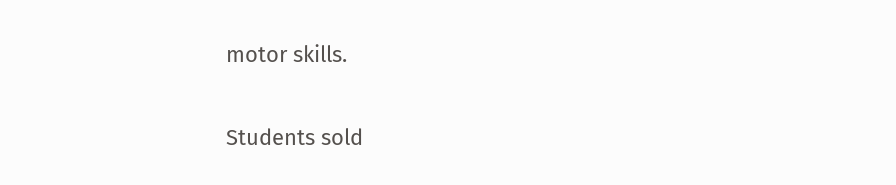motor skills.

Students sold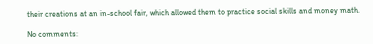their creations at an in-school fair, which allowed them to practice social skills and money math.

No comments: